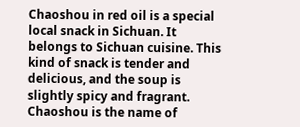Chaoshou in red oil is a special local snack in Sichuan. It belongs to Sichuan cuisine. This kind of snack is tender and delicious, and the soup is slightly spicy and fragrant. Chaoshou is the name of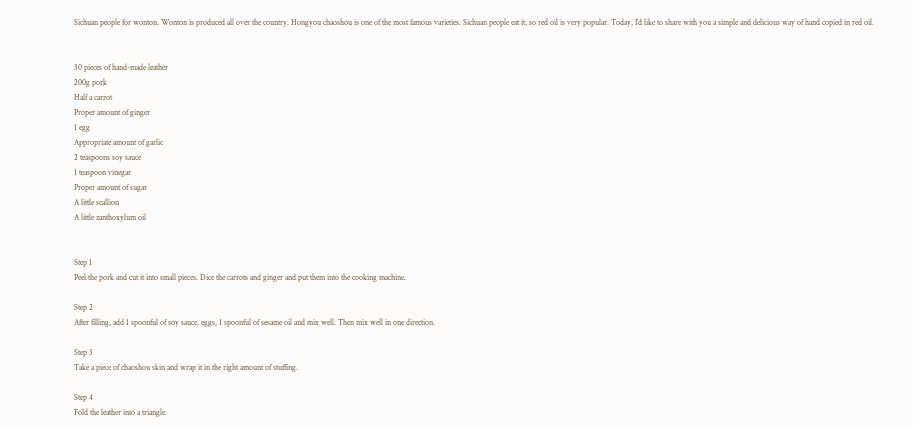Sichuan people for wonton. Wonton is produced all over the country. Hongyou chaoshou is one of the most famous varieties. Sichuan people eat it, so red oil is very popular. Today, I’d like to share with you a simple and delicious way of hand copied in red oil.


30 pieces of hand-made leather
200g pork
Half a carrot
Proper amount of ginger
1 egg
Appropriate amount of garlic
2 teaspoons soy sauce
1 teaspoon vinegar
Proper amount of sugar
A little scallion
A little zanthoxylum oil


Step 1
Peel the pork and cut it into small pieces. Dice the carrots and ginger and put them into the cooking machine.

Step 2
After filling, add 1 spoonful of soy sauce, eggs, 1 spoonful of sesame oil and mix well. Then mix well in one direction.

Step 3
Take a piece of chaoshou skin and wrap it in the right amount of stuffing.

Step 4
Fold the leather into a triangle.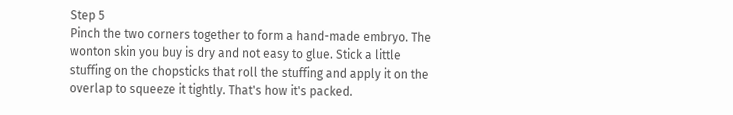Step 5
Pinch the two corners together to form a hand-made embryo. The wonton skin you buy is dry and not easy to glue. Stick a little stuffing on the chopsticks that roll the stuffing and apply it on the overlap to squeeze it tightly. That's how it's packed.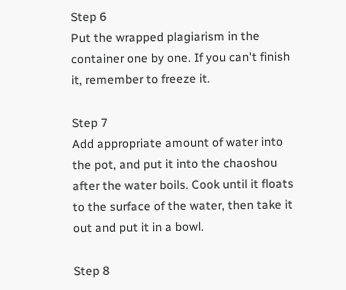Step 6
Put the wrapped plagiarism in the container one by one. If you can't finish it, remember to freeze it.

Step 7
Add appropriate amount of water into the pot, and put it into the chaoshou after the water boils. Cook until it floats to the surface of the water, then take it out and put it in a bowl.

Step 8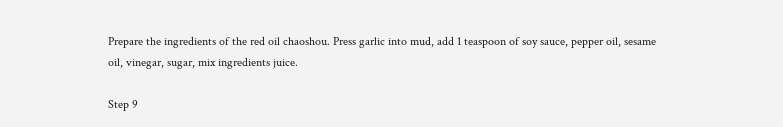Prepare the ingredients of the red oil chaoshou. Press garlic into mud, add 1 teaspoon of soy sauce, pepper oil, sesame oil, vinegar, sugar, mix ingredients juice.

Step 9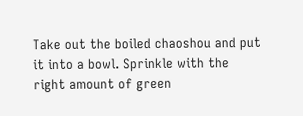Take out the boiled chaoshou and put it into a bowl. Sprinkle with the right amount of green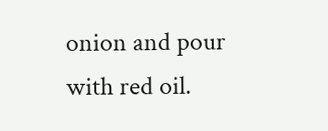onion and pour with red oil.